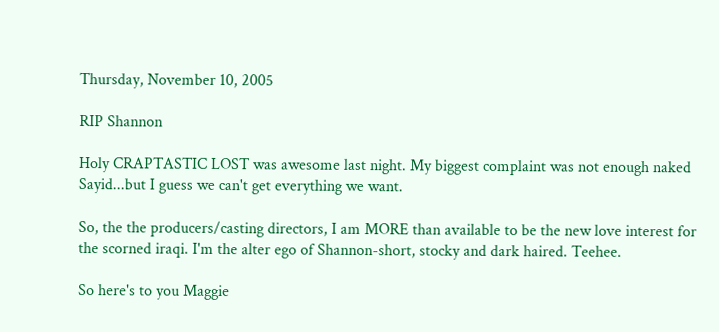Thursday, November 10, 2005

RIP Shannon

Holy CRAPTASTIC LOST was awesome last night. My biggest complaint was not enough naked Sayid...but I guess we can't get everything we want.

So, the the producers/casting directors, I am MORE than available to be the new love interest for the scorned iraqi. I'm the alter ego of Shannon-short, stocky and dark haired. Teehee.

So here's to you Maggie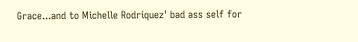Grace...and to Michelle Rodriquez' bad ass self for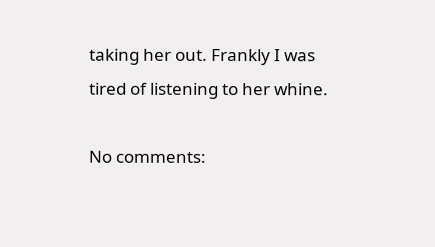taking her out. Frankly I was tired of listening to her whine.

No comments: